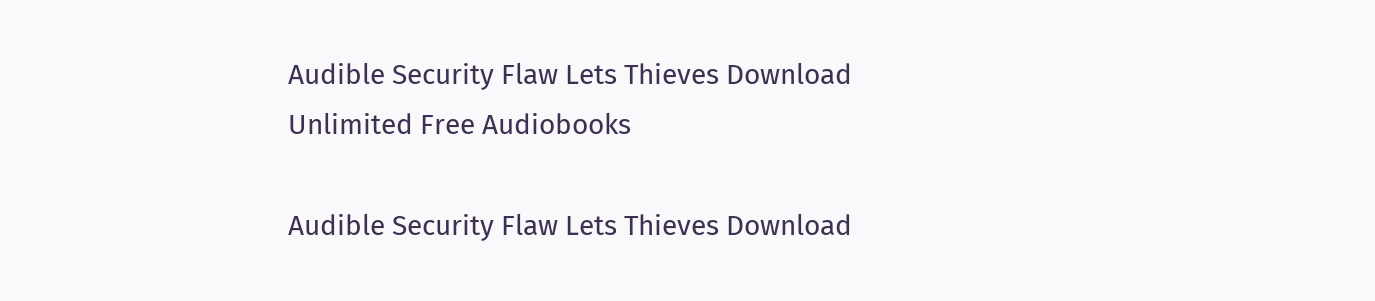Audible Security Flaw Lets Thieves Download Unlimited Free Audiobooks

Audible Security Flaw Lets Thieves Download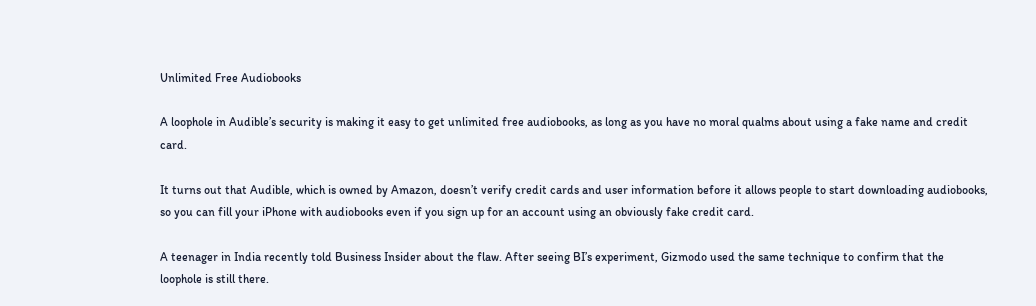Unlimited Free Audiobooks

A loophole in Audible’s security is making it easy to get unlimited free audiobooks, as long as you have no moral qualms about using a fake name and credit card.

It turns out that Audible, which is owned by Amazon, doesn’t verify credit cards and user information before it allows people to start downloading audiobooks, so you can fill your iPhone with audiobooks even if you sign up for an account using an obviously fake credit card.

A teenager in India recently told Business Insider about the flaw. After seeing BI’s experiment, Gizmodo used the same technique to confirm that the loophole is still there.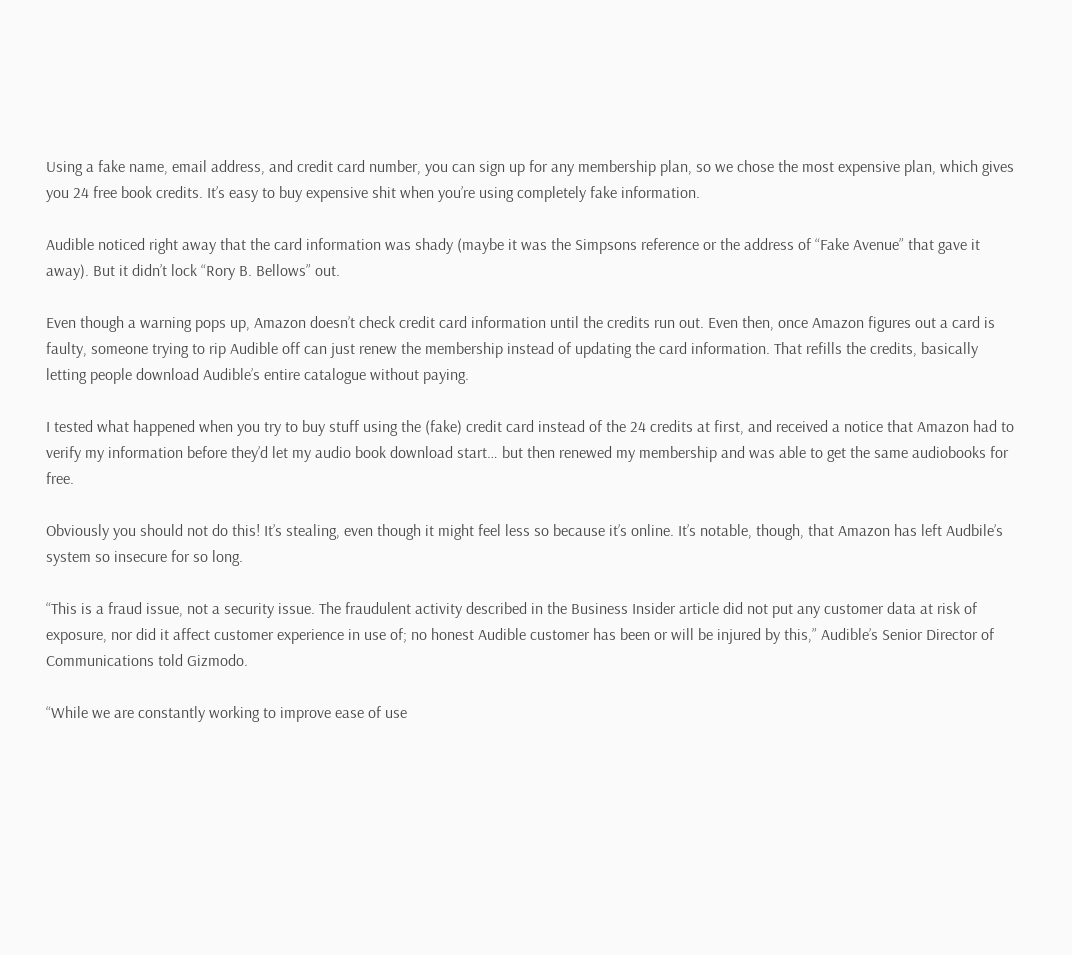Using a fake name, email address, and credit card number, you can sign up for any membership plan, so we chose the most expensive plan, which gives you 24 free book credits. It’s easy to buy expensive shit when you’re using completely fake information.

Audible noticed right away that the card information was shady (maybe it was the Simpsons reference or the address of “Fake Avenue” that gave it away). But it didn’t lock “Rory B. Bellows” out.

Even though a warning pops up, Amazon doesn’t check credit card information until the credits run out. Even then, once Amazon figures out a card is faulty, someone trying to rip Audible off can just renew the membership instead of updating the card information. That refills the credits, basically letting people download Audible’s entire catalogue without paying.

I tested what happened when you try to buy stuff using the (fake) credit card instead of the 24 credits at first, and received a notice that Amazon had to verify my information before they’d let my audio book download start… but then renewed my membership and was able to get the same audiobooks for free.

Obviously you should not do this! It’s stealing, even though it might feel less so because it’s online. It’s notable, though, that Amazon has left Audbile’s system so insecure for so long.

“This is a fraud issue, not a security issue. The fraudulent activity described in the Business Insider article did not put any customer data at risk of exposure, nor did it affect customer experience in use of; no honest Audible customer has been or will be injured by this,” Audible’s Senior Director of Communications told Gizmodo.

“While we are constantly working to improve ease of use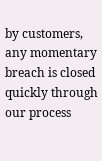by customers, any momentary breach is closed quickly through our process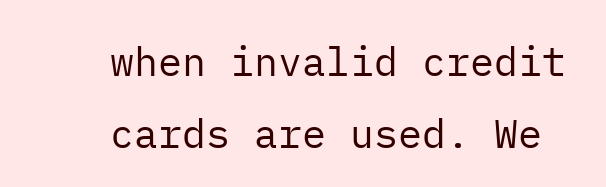when invalid credit cards are used. We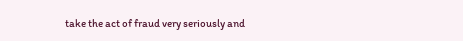take the act of fraud very seriously and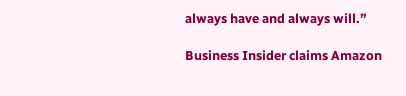always have and always will.”

Business Insider claims Amazon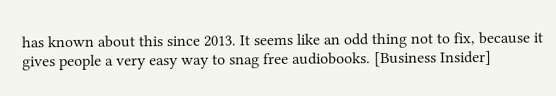has known about this since 2013. It seems like an odd thing not to fix, because it gives people a very easy way to snag free audiobooks. [Business Insider]